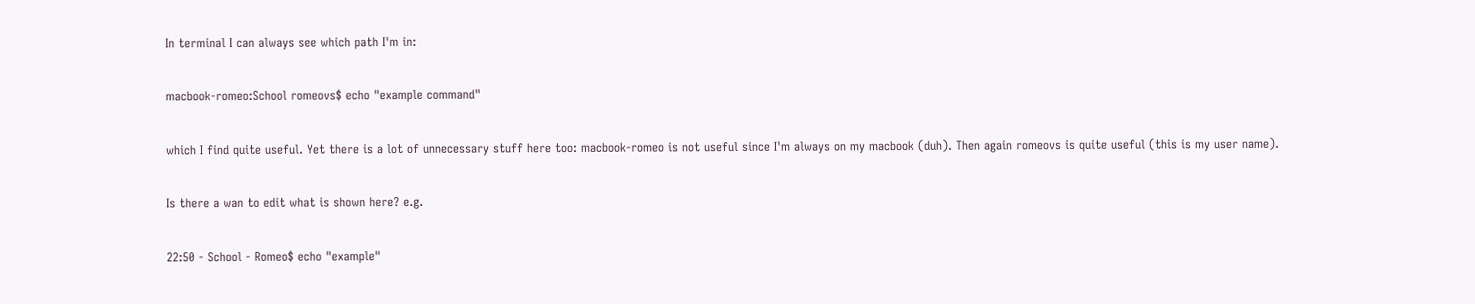In terminal I can always see which path I'm in:

macbook-romeo:School romeovs$ echo "example command"

which I find quite useful. Yet there is a lot of unnecessary stuff here too: macbook-romeo is not useful since I'm always on my macbook (duh). Then again romeovs is quite useful (this is my user name).

Is there a wan to edit what is shown here? e.g.

22:50 - School - Romeo$ echo "example"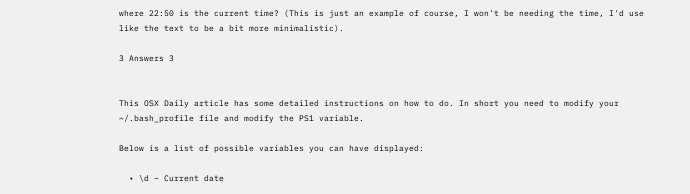where 22:50 is the current time? (This is just an example of course, I won't be needing the time, I'd use like the text to be a bit more minimalistic).

3 Answers 3


This OSX Daily article has some detailed instructions on how to do. In short you need to modify your ~/.bash_profile file and modify the PS1 variable.

Below is a list of possible variables you can have displayed:

  • \d – Current date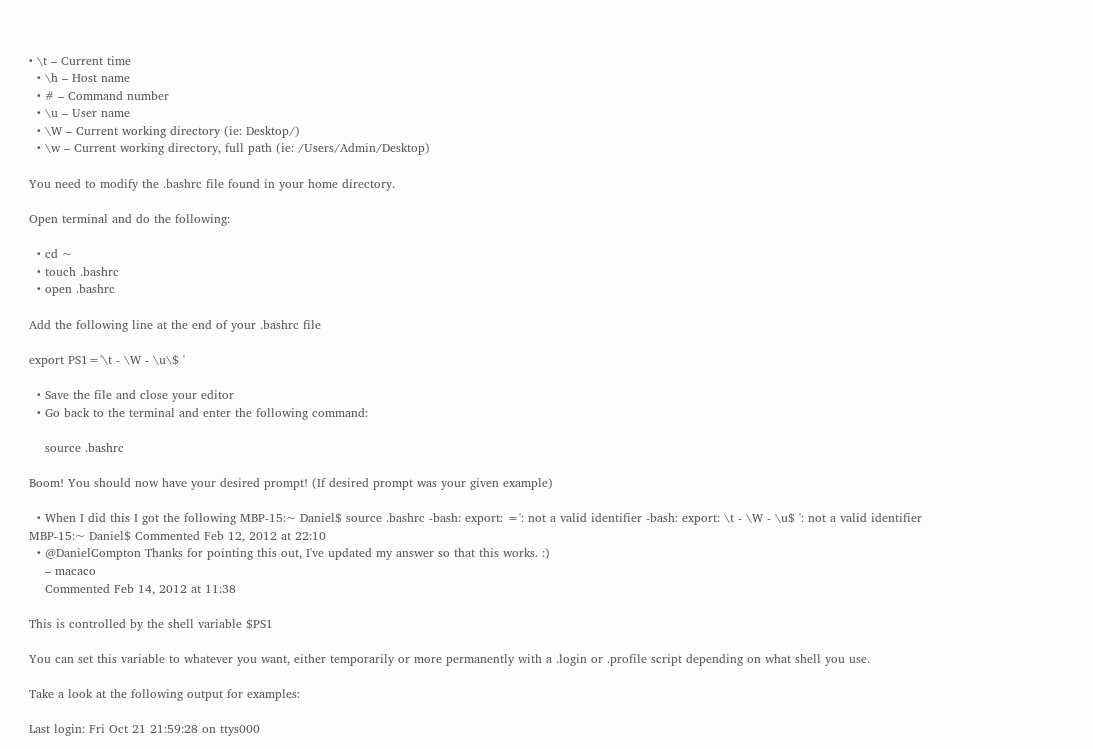• \t – Current time
  • \h – Host name
  • # – Command number
  • \u – User name
  • \W – Current working directory (ie: Desktop/)
  • \w – Current working directory, full path (ie: /Users/Admin/Desktop)

You need to modify the .bashrc file found in your home directory.

Open terminal and do the following:

  • cd ~
  • touch .bashrc
  • open .bashrc

Add the following line at the end of your .bashrc file

export PS1='\t - \W - \u\$ '

  • Save the file and close your editor
  • Go back to the terminal and enter the following command:

    source .bashrc

Boom! You should now have your desired prompt! (If desired prompt was your given example)

  • When I did this I got the following MBP-15:~ Daniel$ source .bashrc -bash: export: =': not a valid identifier -bash: export: \t - \W - \u$ ': not a valid identifier MBP-15:~ Daniel$ Commented Feb 12, 2012 at 22:10
  • @DanielCompton Thanks for pointing this out, I've updated my answer so that this works. :)
    – macaco
    Commented Feb 14, 2012 at 11:38

This is controlled by the shell variable $PS1

You can set this variable to whatever you want, either temporarily or more permanently with a .login or .profile script depending on what shell you use.

Take a look at the following output for examples:

Last login: Fri Oct 21 21:59:28 on ttys000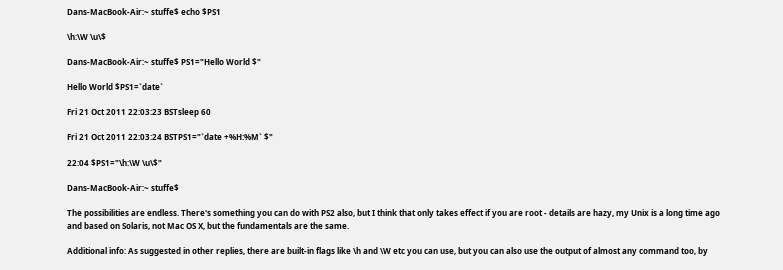Dans-MacBook-Air:~ stuffe$ echo $PS1

\h:\W \u\$

Dans-MacBook-Air:~ stuffe$ PS1="Hello World $"

Hello World $PS1=`date`

Fri 21 Oct 2011 22:03:23 BSTsleep 60

Fri 21 Oct 2011 22:03:24 BSTPS1="`date +%H:%M` $"

22:04 $PS1="\h:\W \u\$"

Dans-MacBook-Air:~ stuffe$

The possibilities are endless. There's something you can do with PS2 also, but I think that only takes effect if you are root - details are hazy, my Unix is a long time ago and based on Solaris, not Mac OS X, but the fundamentals are the same.

Additional info: As suggested in other replies, there are built-in flags like \h and \W etc you can use, but you can also use the output of almost any command too, by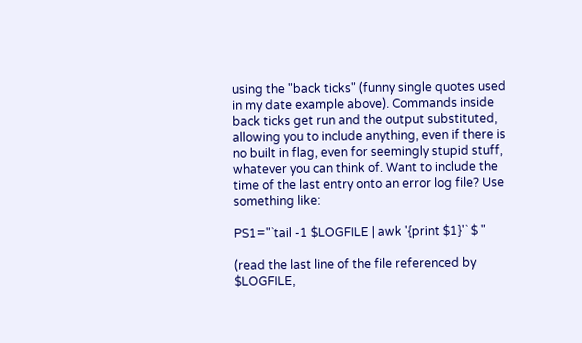using the "back ticks" (funny single quotes used in my date example above). Commands inside back ticks get run and the output substituted, allowing you to include anything, even if there is no built in flag, even for seemingly stupid stuff, whatever you can think of. Want to include the time of the last entry onto an error log file? Use something like:

PS1="`tail -1 $LOGFILE | awk '{print $1}'` $ "

(read the last line of the file referenced by $LOGFILE,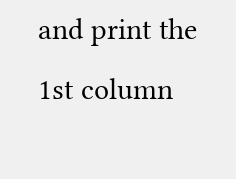and print the 1st column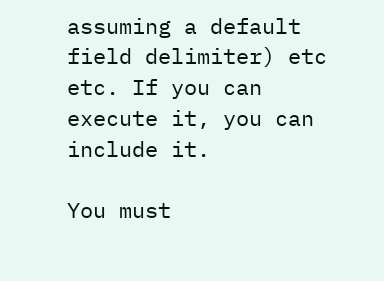assuming a default field delimiter) etc etc. If you can execute it, you can include it.

You must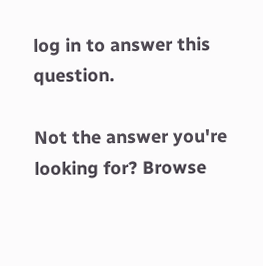log in to answer this question.

Not the answer you're looking for? Browse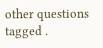other questions tagged .